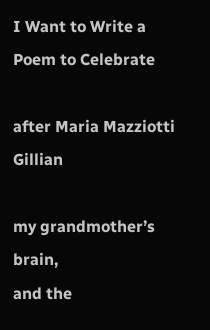I Want to Write a Poem to Celebrate

after Maria Mazziotti Gillian

my grandmother’s brain,
and the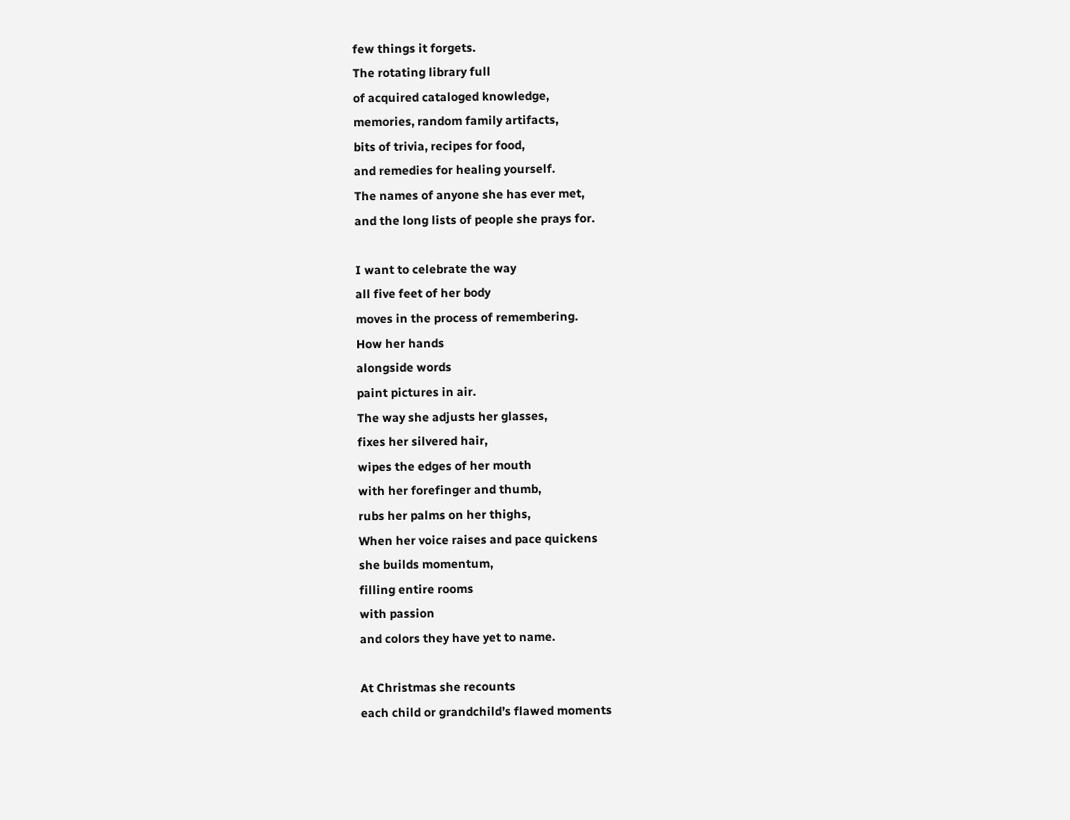few things it forgets.
The rotating library full
of acquired cataloged knowledge,
memories, random family artifacts,
bits of trivia, recipes for food,
and remedies for healing yourself.
The names of anyone she has ever met,
and the long lists of people she prays for.

I want to celebrate the way
all five feet of her body
moves in the process of remembering.
How her hands
alongside words
paint pictures in air.
The way she adjusts her glasses,
fixes her silvered hair,
wipes the edges of her mouth
with her forefinger and thumb,
rubs her palms on her thighs,
When her voice raises and pace quickens
she builds momentum,
filling entire rooms
with passion
and colors they have yet to name.

At Christmas she recounts
each child or grandchild’s flawed moments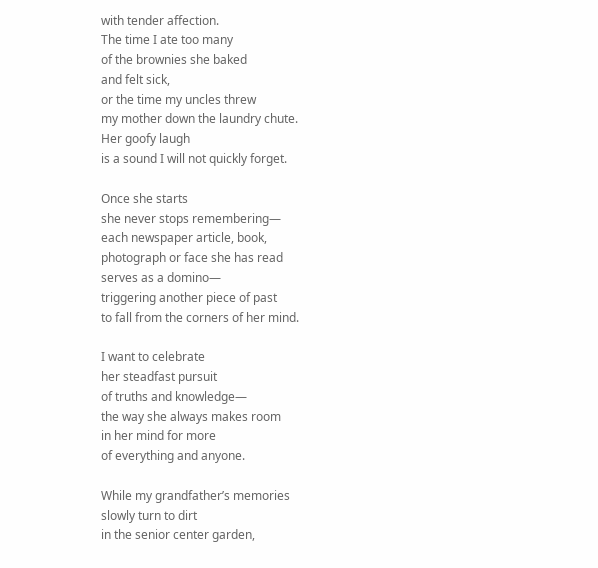with tender affection.
The time I ate too many
of the brownies she baked
and felt sick,
or the time my uncles threw
my mother down the laundry chute.
Her goofy laugh
is a sound I will not quickly forget.

Once she starts
she never stops remembering—
each newspaper article, book,
photograph or face she has read
serves as a domino—
triggering another piece of past
to fall from the corners of her mind.

I want to celebrate
her steadfast pursuit
of truths and knowledge—
the way she always makes room
in her mind for more
of everything and anyone.

While my grandfather’s memories
slowly turn to dirt
in the senior center garden,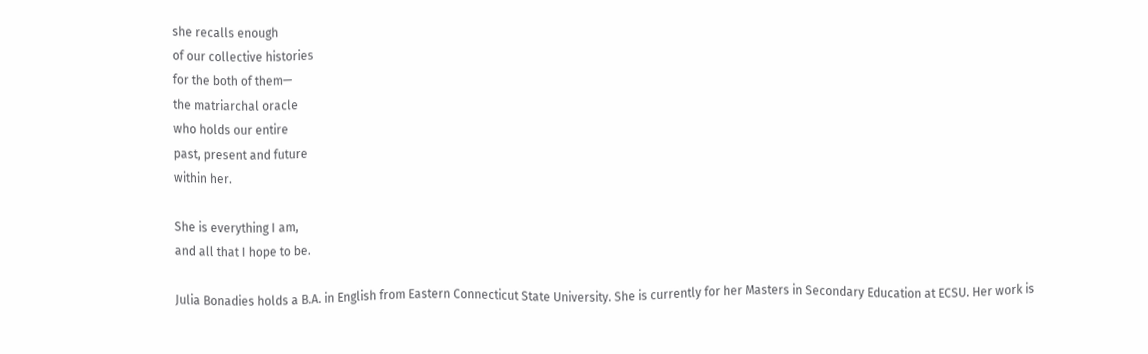she recalls enough
of our collective histories
for the both of them—
the matriarchal oracle
who holds our entire
past, present and future
within her.

She is everything I am,
and all that I hope to be.

Julia Bonadies holds a B.A. in English from Eastern Connecticut State University. She is currently for her Masters in Secondary Education at ECSU. Her work is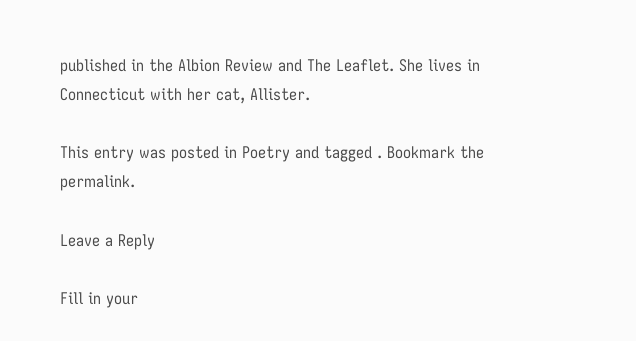published in the Albion Review and The Leaflet. She lives in Connecticut with her cat, Allister.

This entry was posted in Poetry and tagged . Bookmark the permalink.

Leave a Reply

Fill in your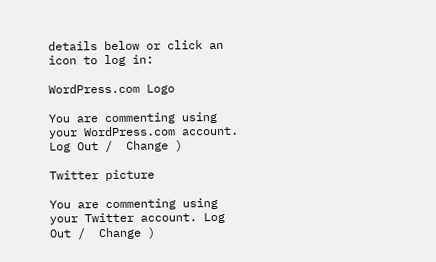details below or click an icon to log in:

WordPress.com Logo

You are commenting using your WordPress.com account. Log Out /  Change )

Twitter picture

You are commenting using your Twitter account. Log Out /  Change )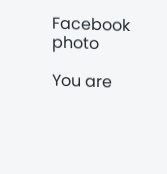Facebook photo

You are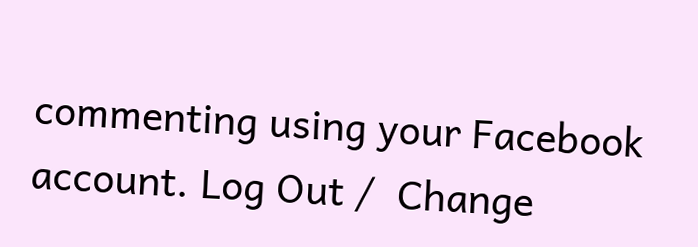commenting using your Facebook account. Log Out /  Change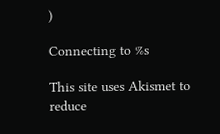)

Connecting to %s

This site uses Akismet to reduce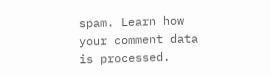spam. Learn how your comment data is processed.